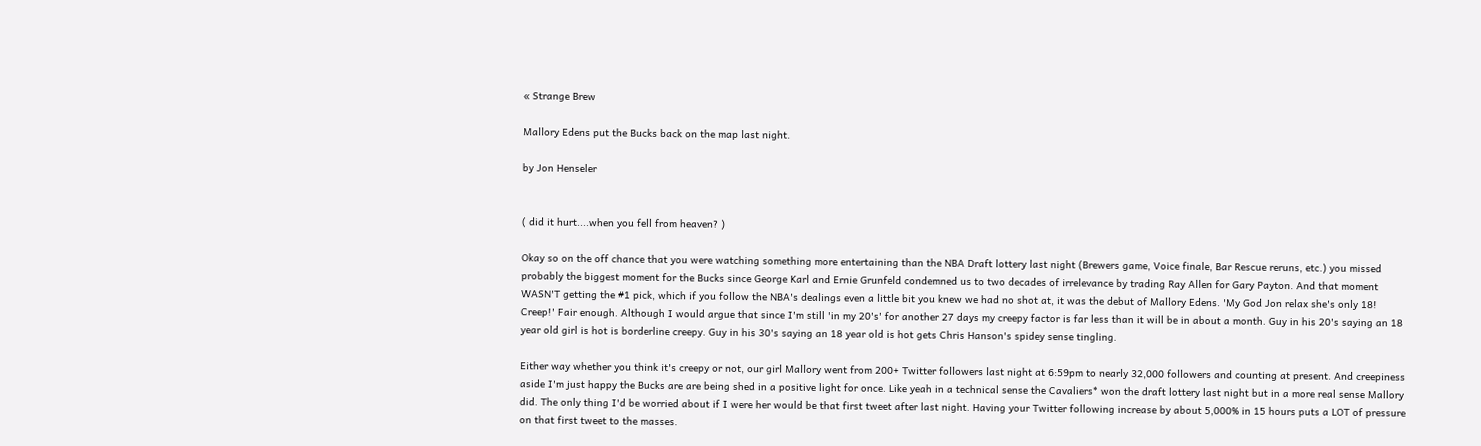« Strange Brew

Mallory Edens put the Bucks back on the map last night.

by Jon Henseler


( did it hurt....when you fell from heaven? )

Okay so on the off chance that you were watching something more entertaining than the NBA Draft lottery last night (Brewers game, Voice finale, Bar Rescue reruns, etc.) you missed probably the biggest moment for the Bucks since George Karl and Ernie Grunfeld condemned us to two decades of irrelevance by trading Ray Allen for Gary Payton. And that moment WASN'T getting the #1 pick, which if you follow the NBA's dealings even a little bit you knew we had no shot at, it was the debut of Mallory Edens. 'My God Jon relax she's only 18! Creep!' Fair enough. Although I would argue that since I'm still 'in my 20's' for another 27 days my creepy factor is far less than it will be in about a month. Guy in his 20's saying an 18 year old girl is hot is borderline creepy. Guy in his 30's saying an 18 year old is hot gets Chris Hanson's spidey sense tingling.

Either way whether you think it's creepy or not, our girl Mallory went from 200+ Twitter followers last night at 6:59pm to nearly 32,000 followers and counting at present. And creepiness aside I'm just happy the Bucks are are being shed in a positive light for once. Like yeah in a technical sense the Cavaliers* won the draft lottery last night but in a more real sense Mallory did. The only thing I'd be worried about if I were her would be that first tweet after last night. Having your Twitter following increase by about 5,000% in 15 hours puts a LOT of pressure on that first tweet to the masses.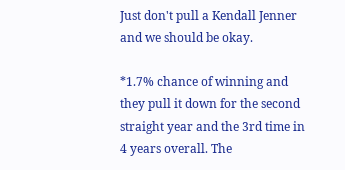Just don't pull a Kendall Jenner and we should be okay.

*1.7% chance of winning and they pull it down for the second straight year and the 3rd time in 4 years overall. The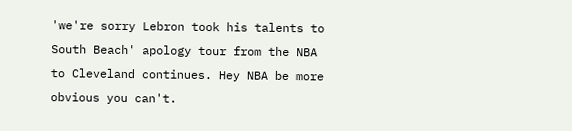'we're sorry Lebron took his talents to South Beach' apology tour from the NBA to Cleveland continues. Hey NBA be more obvious you can't.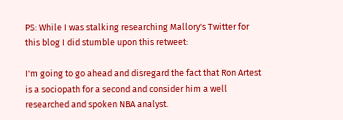PS: While I was stalking researching Mallory's Twitter for this blog I did stumble upon this retweet:

I'm going to go ahead and disregard the fact that Ron Artest is a sociopath for a second and consider him a well researched and spoken NBA analyst.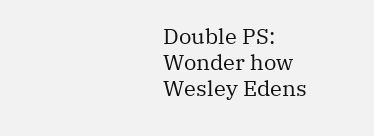Double PS: Wonder how Wesley Edens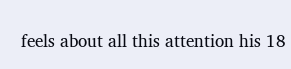feels about all this attention his 18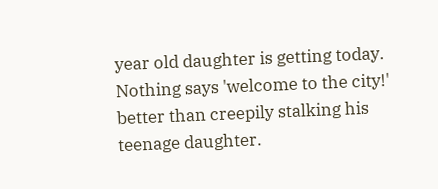year old daughter is getting today. Nothing says 'welcome to the city!' better than creepily stalking his teenage daughter.